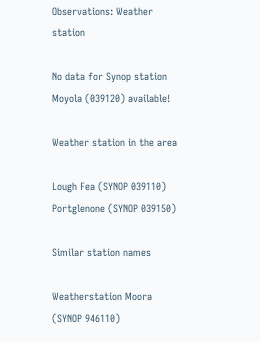Observations: Weather station

No data for Synop station Moyola (039120) available!

Weather station in the area

Lough Fea (SYNOP 039110)
Portglenone (SYNOP 039150)

Similar station names

Weatherstation Moora (SYNOP 946110)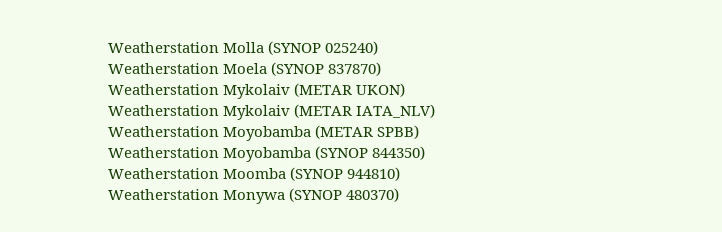Weatherstation Molla (SYNOP 025240)
Weatherstation Moela (SYNOP 837870)
Weatherstation Mykolaiv (METAR UKON)
Weatherstation Mykolaiv (METAR IATA_NLV)
Weatherstation Moyobamba (METAR SPBB)
Weatherstation Moyobamba (SYNOP 844350)
Weatherstation Moomba (SYNOP 944810)
Weatherstation Monywa (SYNOP 480370)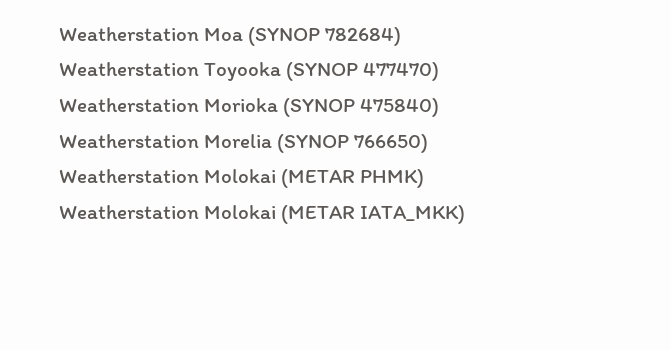Weatherstation Moa (SYNOP 782684)
Weatherstation Toyooka (SYNOP 477470)
Weatherstation Morioka (SYNOP 475840)
Weatherstation Morelia (SYNOP 766650)
Weatherstation Molokai (METAR PHMK)
Weatherstation Molokai (METAR IATA_MKK)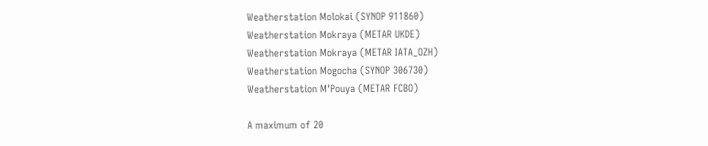Weatherstation Molokai (SYNOP 911860)
Weatherstation Mokraya (METAR UKDE)
Weatherstation Mokraya (METAR IATA_OZH)
Weatherstation Mogocha (SYNOP 306730)
Weatherstation M'Pouya (METAR FCBO)

A maximum of 20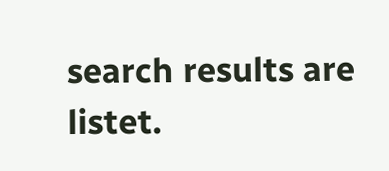search results are listet.